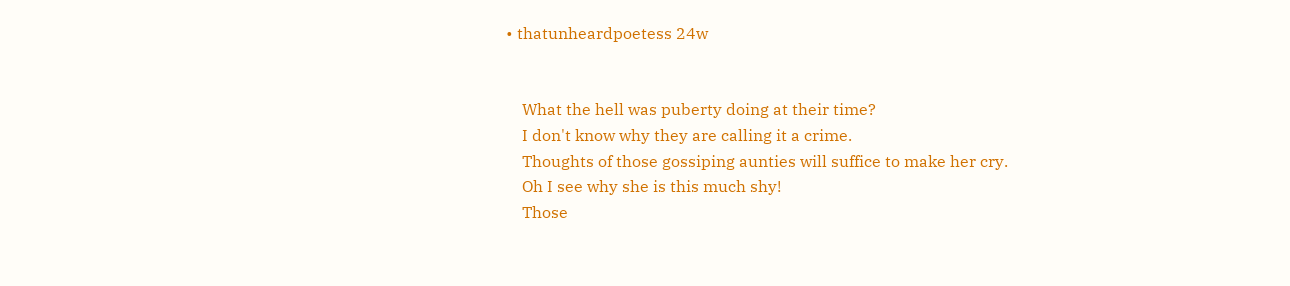• thatunheardpoetess 24w


    What the hell was puberty doing at their time?
    I don't know why they are calling it a crime.
    Thoughts of those gossiping aunties will suffice to make her cry.
    Oh I see why she is this much shy!
    Those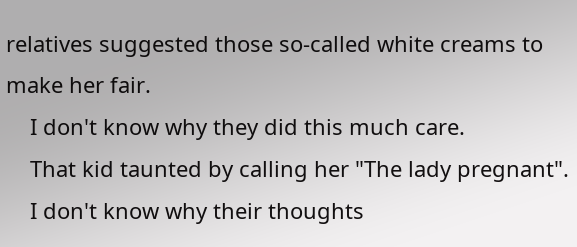relatives suggested those so-called white creams to make her fair.
    I don't know why they did this much care.
    That kid taunted by calling her "The lady pregnant".
    I don't know why their thoughts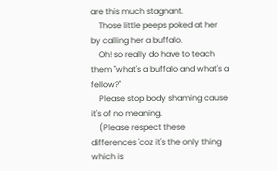are this much stagnant.
    Those little peeps poked at her by calling her a buffalo.
    Oh! so really do have to teach them "what's a buffalo and what's a fellow?"
    Please stop body shaming cause it's of no meaning.
    (Please respect these differences 'coz it's the only thing which is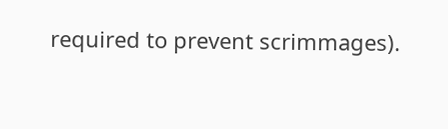required to prevent scrimmages).